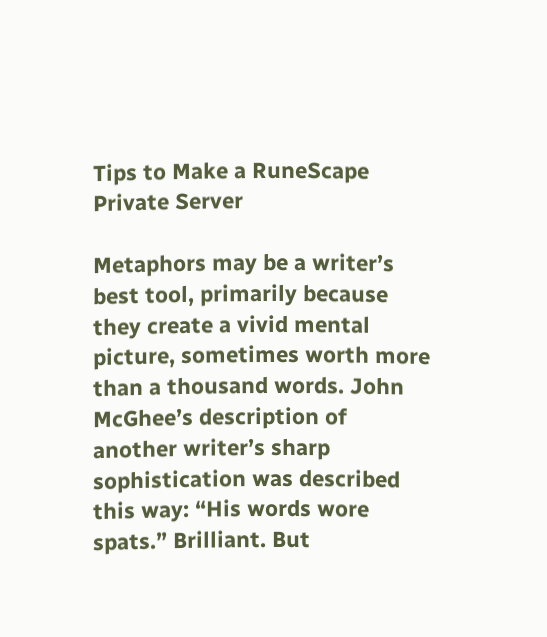Tips to Make a RuneScape Private Server

Metaphors may be a writer’s best tool, primarily because they create a vivid mental picture, sometimes worth more than a thousand words. John McGhee’s description of another writer’s sharp sophistication was described this way: “His words wore spats.” Brilliant. But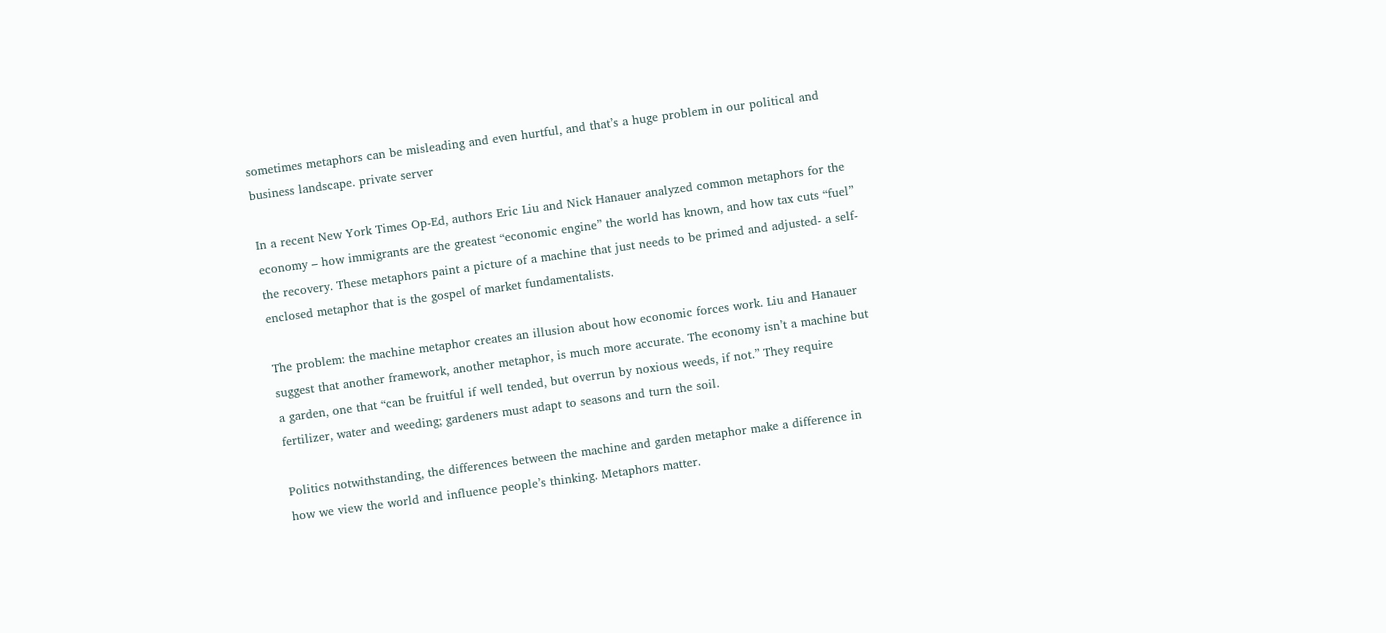sometimes metaphors can be misleading and even hurtful, and that’s a huge problem in our political and business landscape. private server

In a recent New York Times Op-Ed, authors Eric Liu and Nick Hanauer analyzed common metaphors for the economy – how immigrants are the greatest “economic engine” the world has known, and how tax cuts “fuel” the recovery. These metaphors paint a picture of a machine that just needs to be primed and adjusted- a self-enclosed metaphor that is the gospel of market fundamentalists.

The problem: the machine metaphor creates an illusion about how economic forces work. Liu and Hanauer suggest that another framework, another metaphor, is much more accurate. The economy isn’t a machine but a garden, one that “can be fruitful if well tended, but overrun by noxious weeds, if not.” They require fertilizer, water and weeding; gardeners must adapt to seasons and turn the soil.

Politics notwithstanding, the differences between the machine and garden metaphor make a difference in how we view the world and influence people’s thinking. Metaphors matter.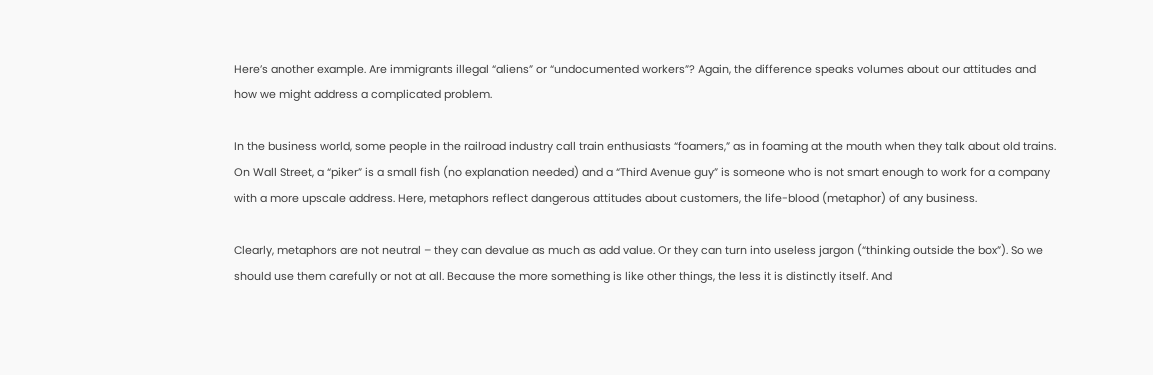Here’s another example. Are immigrants illegal “aliens” or “undocumented workers”? Again, the difference speaks volumes about our attitudes and how we might address a complicated problem.

In the business world, some people in the railroad industry call train enthusiasts “foamers,” as in foaming at the mouth when they talk about old trains. On Wall Street, a “piker” is a small fish (no explanation needed) and a “Third Avenue guy” is someone who is not smart enough to work for a company with a more upscale address. Here, metaphors reflect dangerous attitudes about customers, the life-blood (metaphor) of any business.

Clearly, metaphors are not neutral – they can devalue as much as add value. Or they can turn into useless jargon (“thinking outside the box”). So we should use them carefully or not at all. Because the more something is like other things, the less it is distinctly itself. And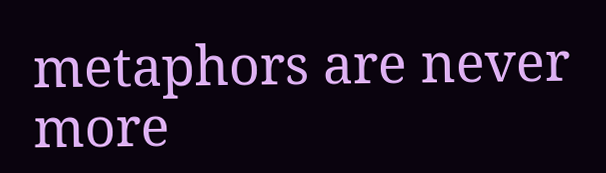metaphors are never more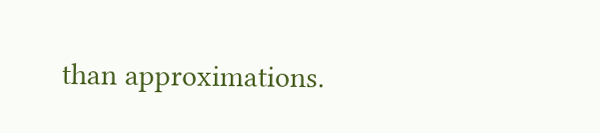than approximations.